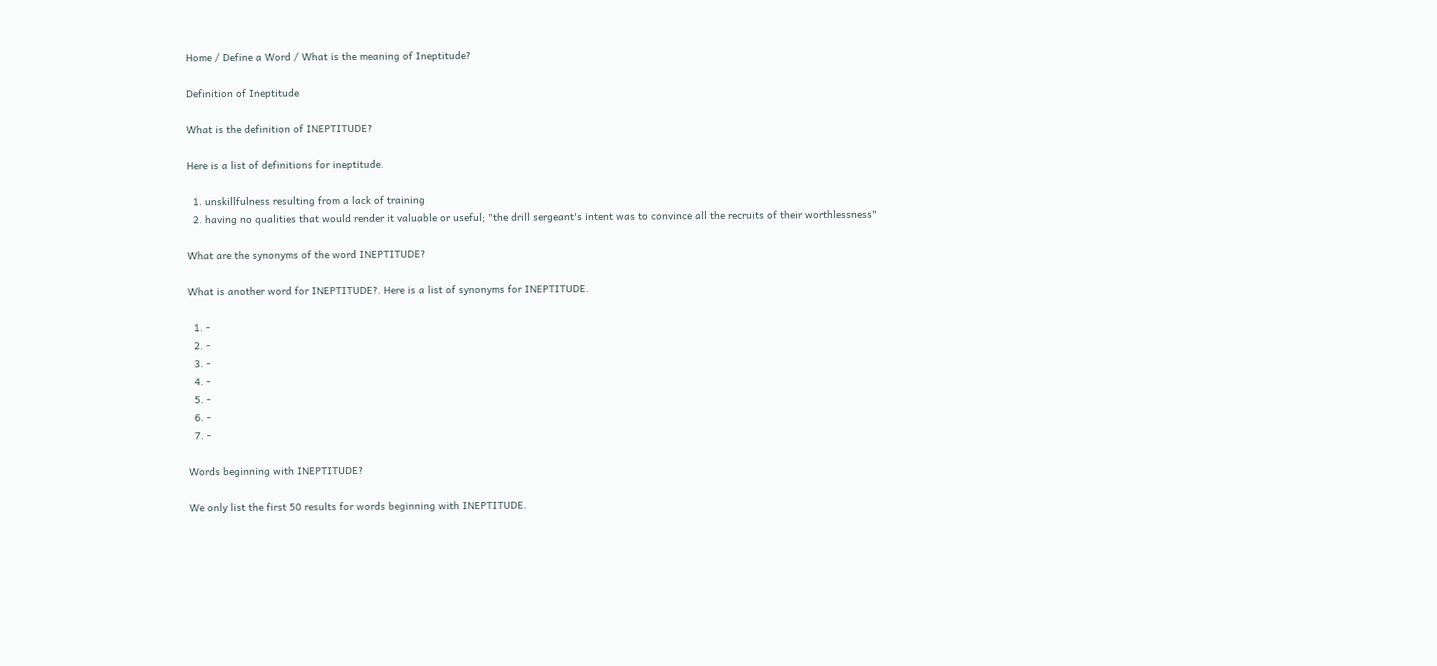Home / Define a Word / What is the meaning of Ineptitude?

Definition of Ineptitude

What is the definition of INEPTITUDE?

Here is a list of definitions for ineptitude.

  1. unskillfulness resulting from a lack of training
  2. having no qualities that would render it valuable or useful; "the drill sergeant's intent was to convince all the recruits of their worthlessness"

What are the synonyms of the word INEPTITUDE?

What is another word for INEPTITUDE?. Here is a list of synonyms for INEPTITUDE.

  1. -
  2. -
  3. -
  4. -
  5. -
  6. -
  7. -

Words beginning with INEPTITUDE?

We only list the first 50 results for words beginning with INEPTITUDE.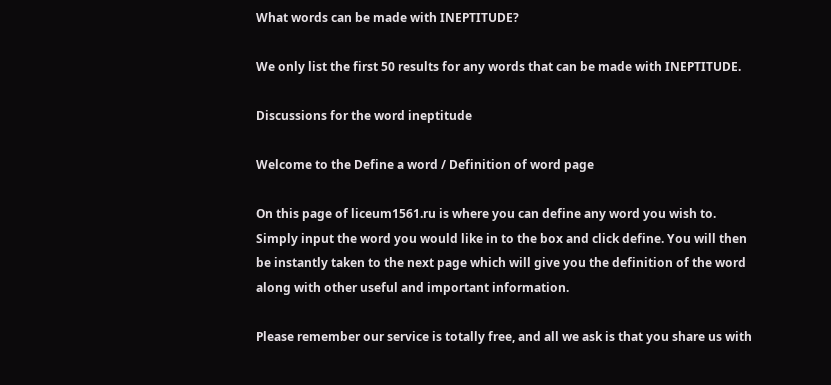What words can be made with INEPTITUDE?

We only list the first 50 results for any words that can be made with INEPTITUDE.

Discussions for the word ineptitude

Welcome to the Define a word / Definition of word page

On this page of liceum1561.ru is where you can define any word you wish to. Simply input the word you would like in to the box and click define. You will then be instantly taken to the next page which will give you the definition of the word along with other useful and important information.

Please remember our service is totally free, and all we ask is that you share us with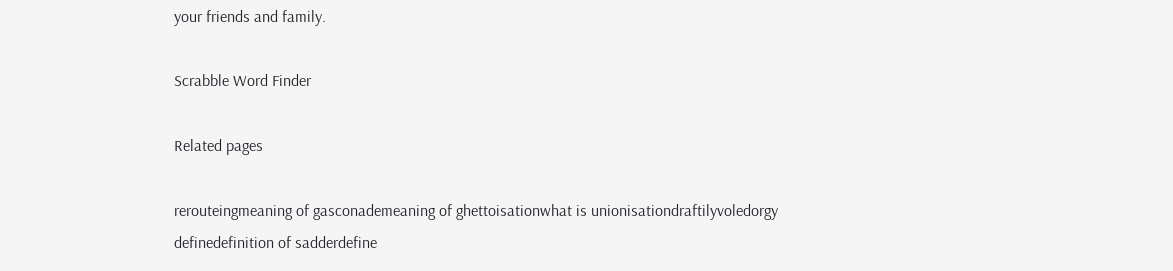your friends and family.

Scrabble Word Finder

Related pages

rerouteingmeaning of gasconademeaning of ghettoisationwhat is unionisationdraftilyvoledorgy definedefinition of sadderdefine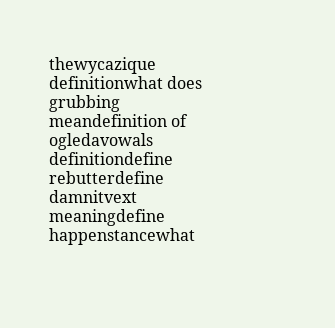thewycazique definitionwhat does grubbing meandefinition of ogledavowals definitiondefine rebutterdefine damnitvext meaningdefine happenstancewhat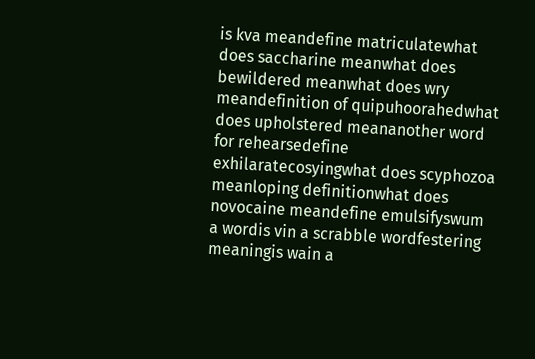is kva meandefine matriculatewhat does saccharine meanwhat does bewildered meanwhat does wry meandefinition of quipuhoorahedwhat does upholstered meananother word for rehearsedefine exhilaratecosyingwhat does scyphozoa meanloping definitionwhat does novocaine meandefine emulsifyswum a wordis vin a scrabble wordfestering meaningis wain a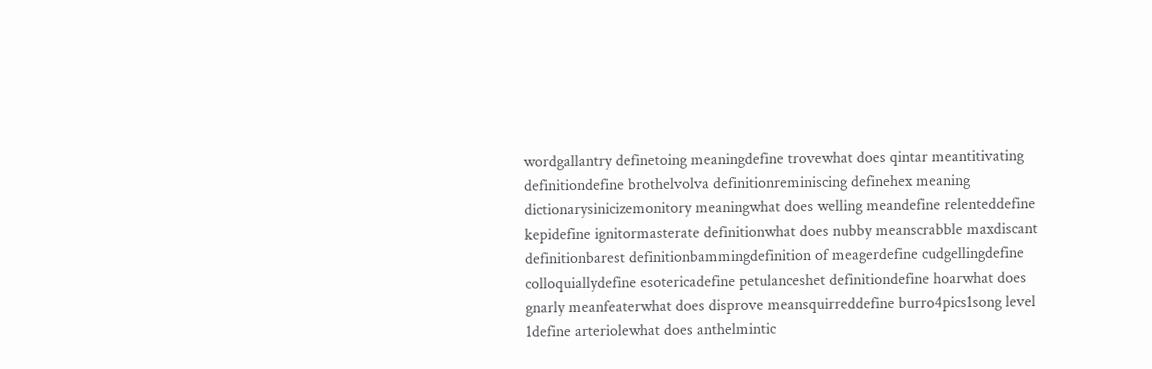wordgallantry definetoing meaningdefine trovewhat does qintar meantitivating definitiondefine brothelvolva definitionreminiscing definehex meaning dictionarysinicizemonitory meaningwhat does welling meandefine relenteddefine kepidefine ignitormasterate definitionwhat does nubby meanscrabble maxdiscant definitionbarest definitionbammingdefinition of meagerdefine cudgellingdefine colloquiallydefine esotericadefine petulanceshet definitiondefine hoarwhat does gnarly meanfeaterwhat does disprove meansquirreddefine burro4pics1song level 1define arteriolewhat does anthelmintic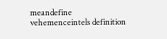meandefine vehemenceintels definition